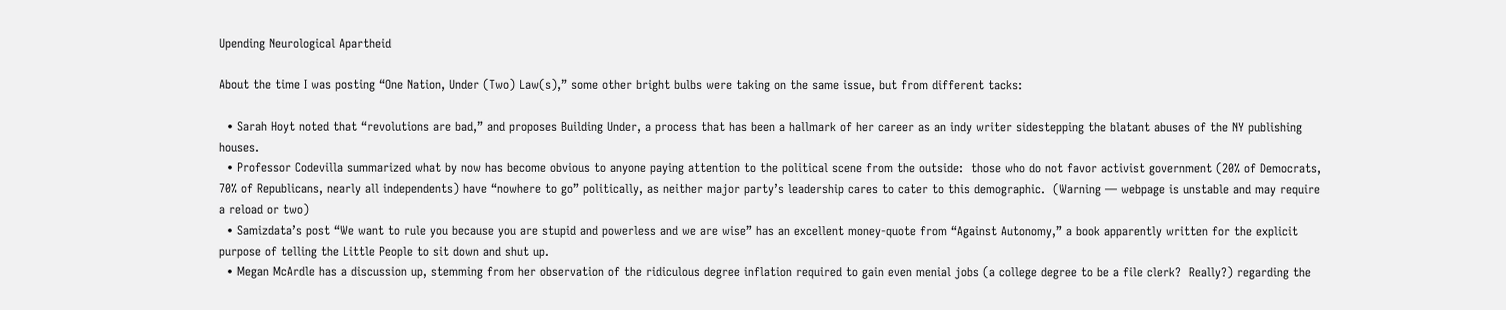Upending Neurological Apartheid

About the time I was posting “One Nation, Under (Two) Law(s),” some other bright bulbs were taking on the same issue, but from different tacks:

  • Sarah Hoyt noted that “revolutions are bad,” and proposes Building Under, a process that has been a hallmark of her career as an indy writer sidestepping the blatant abuses of the NY publishing houses.
  • Professor Codevilla summarized what by now has become obvious to anyone paying attention to the political scene from the outside:  those who do not favor activist government (20% of Democrats, 70% of Republicans, nearly all independents) have “nowhere to go” politically, as neither major party’s leadership cares to cater to this demographic.  (Warning — webpage is unstable and may require a reload or two)
  • Samizdata’s post “We want to rule you because you are stupid and powerless and we are wise” has an excellent money-quote from “Against Autonomy,” a book apparently written for the explicit purpose of telling the Little People to sit down and shut up.
  • Megan McArdle has a discussion up, stemming from her observation of the ridiculous degree inflation required to gain even menial jobs (a college degree to be a file clerk?  Really?) regarding the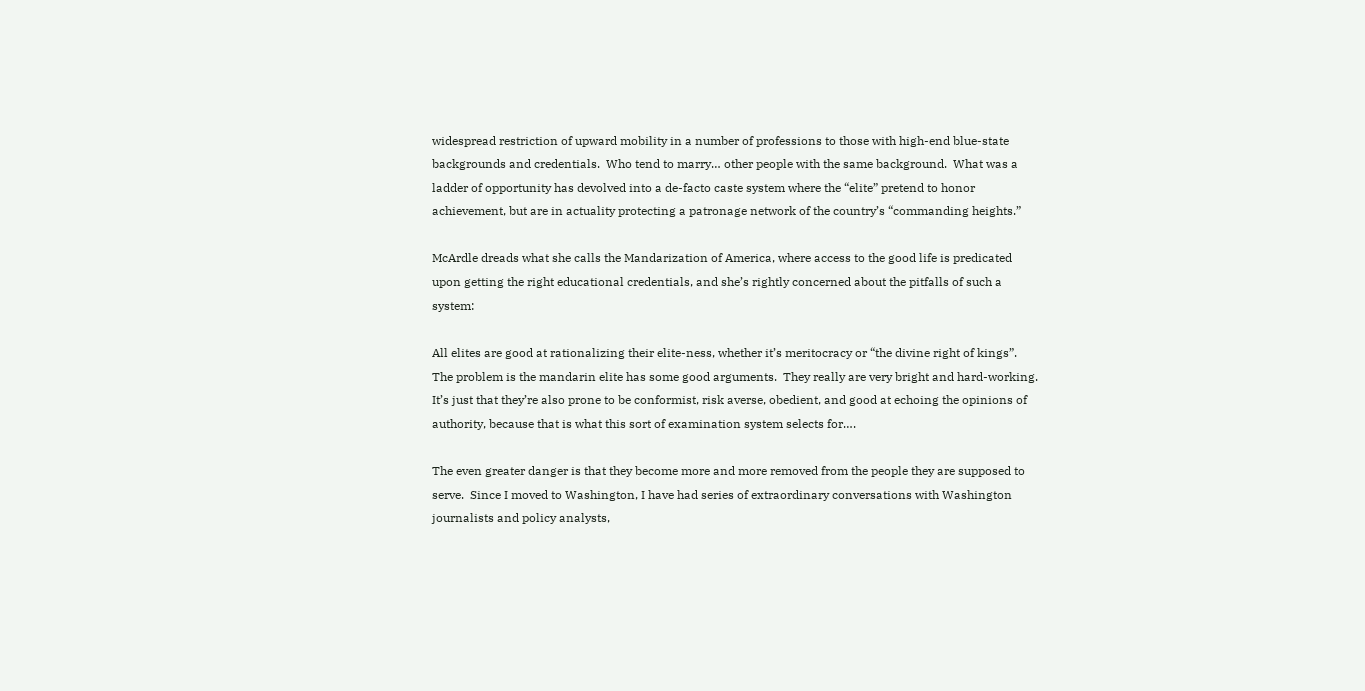widespread restriction of upward mobility in a number of professions to those with high-end blue-state backgrounds and credentials.  Who tend to marry… other people with the same background.  What was a ladder of opportunity has devolved into a de-facto caste system where the “elite” pretend to honor achievement, but are in actuality protecting a patronage network of the country’s “commanding heights.”

McArdle dreads what she calls the Mandarization of America, where access to the good life is predicated upon getting the right educational credentials, and she’s rightly concerned about the pitfalls of such a system:

All elites are good at rationalizing their elite-ness, whether it’s meritocracy or “the divine right of kings”.  The problem is the mandarin elite has some good arguments.  They really are very bright and hard-working.  It’s just that they’re also prone to be conformist, risk averse, obedient, and good at echoing the opinions of authority, because that is what this sort of examination system selects for….

The even greater danger is that they become more and more removed from the people they are supposed to serve.  Since I moved to Washington, I have had series of extraordinary conversations with Washington journalists and policy analysts,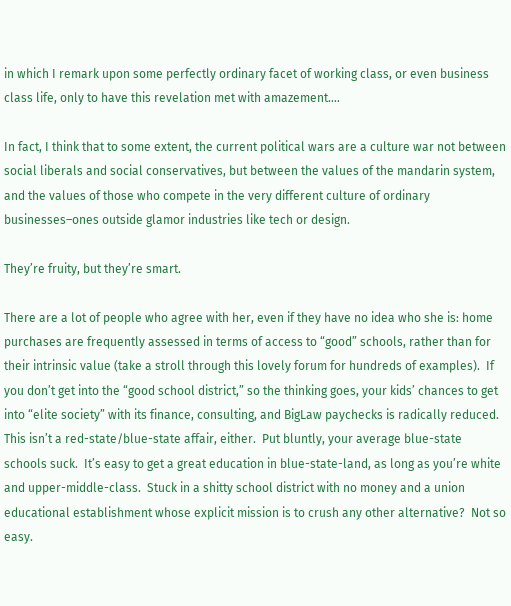in which I remark upon some perfectly ordinary facet of working class, or even business class life, only to have this revelation met with amazement….

In fact, I think that to some extent, the current political wars are a culture war not between social liberals and social conservatives, but between the values of the mandarin system, and the values of those who compete in the very different culture of ordinary businesses–ones outside glamor industries like tech or design.

They’re fruity, but they’re smart.

There are a lot of people who agree with her, even if they have no idea who she is: home purchases are frequently assessed in terms of access to “good” schools, rather than for their intrinsic value (take a stroll through this lovely forum for hundreds of examples).  If you don’t get into the “good school district,” so the thinking goes, your kids’ chances to get into “elite society” with its finance, consulting, and BigLaw paychecks is radically reduced.  This isn’t a red-state/blue-state affair, either.  Put bluntly, your average blue-state schools suck.  It’s easy to get a great education in blue-state-land, as long as you’re white and upper-middle-class.  Stuck in a shitty school district with no money and a union educational establishment whose explicit mission is to crush any other alternative?  Not so easy.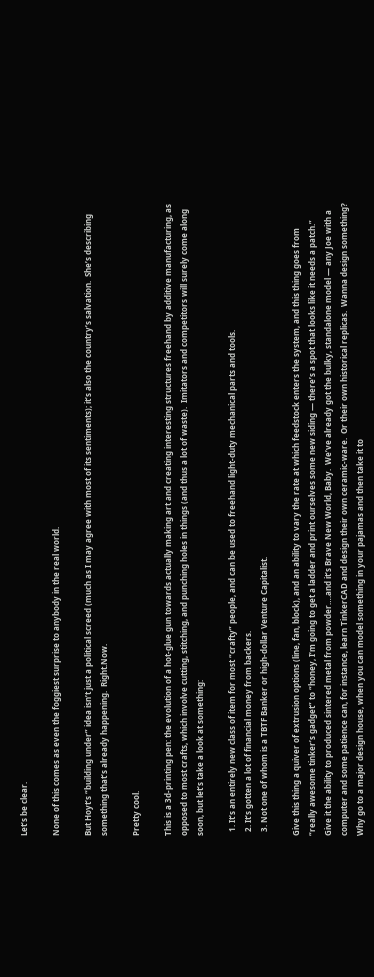Let’s be clear.

None of this comes as even the foggiest surprise to anybody in the real world.

But Hoyt’s “building under” idea isn’t just a political screed (much as I may agree with most of its sentiments); it’s also the country’s salvation.  She’s describing something that’s already happening.  Right.Now.

Pretty cool.

This is a 3d-printing pen: the evolution of a hot-glue gun towards actually making art and creating interesting structures freehand by additive manufacturing, as opposed to most crafts, which involve cutting, stitching, and punching holes in things (and thus a lot of waste).  Imitators and competitors will surely come along soon, but let’s take a look at something:

  1. It’s an entirely new class of item for most “crafty” people, and can be used to freehand light-duty mechanical parts and tools.
  2. It’s gotten a lot of financial money from backers.
  3. Not one of whom is a TBTF Banker or high-dollar Venture Capitalist.

Give this thing a quiver of extrusion options (line, fan, block), and an ability to vary the rate at which feedstock enters the system, and this thing goes from “really awesome tinker’s gadget” to “honey, I’m going to get a ladder and print ourselves some new siding — there’s a spot that looks like it needs a patch.”  Give it the ability to produced sintered metal from powder….and it’s Brave New World, Baby.  We’ve already got the bulky, standalone model — any Joe with a computer and some patience can, for instance, learn TinkerCAD and design their own ceramic-ware.  Or their own historical replicas.  Wanna design something?  Why go to a major design house, when you can model something in your pajamas and then take it to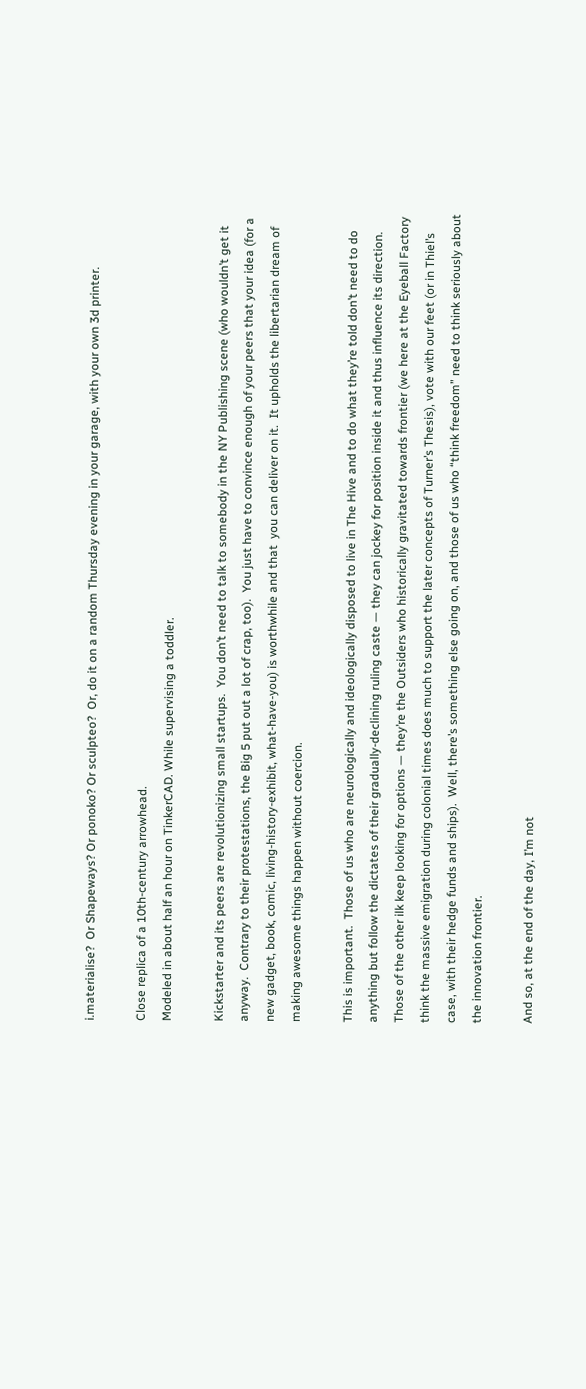i.materialise?  Or Shapeways? Or ponoko? Or sculpteo?  Or, do it on a random Thursday evening in your garage, with your own 3d printer.

Close replica of a 10th-century arrowhead.
Modeled in about half an hour on TinkerCAD. While supervising a toddler.

Kickstarter and its peers are revolutionizing small startups.  You don’t need to talk to somebody in the NY Publishing scene (who wouldn’t get it anyway.  Contrary to their protestations, the Big 5 put out a lot of crap, too).  You just have to convince enough of your peers that your idea (for a new gadget, book, comic, living-history-exhibit, what-have-you) is worthwhile and that  you can deliver on it.  It upholds the libertarian dream of making awesome things happen without coercion.

This is important.  Those of us who are neurologically and ideologically disposed to live in The Hive and to do what they’re told don’t need to do anything but follow the dictates of their gradually-declining ruling caste — they can jockey for position inside it and thus influence its direction.  Those of the other ilk keep looking for options — they’re the Outsiders who historically gravitated towards frontier (we here at the Eyeball Factory think the massive emigration during colonial times does much to support the later concepts of Turner’s Thesis), vote with our feet (or in Thiel’s case, with their hedge funds and ships).  Well, there’s something else going on, and those of us who “think freedom” need to think seriously about the innovation frontier.

And so, at the end of the day, I’m not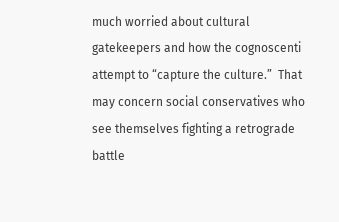much worried about cultural gatekeepers and how the cognoscenti attempt to “capture the culture.”  That may concern social conservatives who see themselves fighting a retrograde battle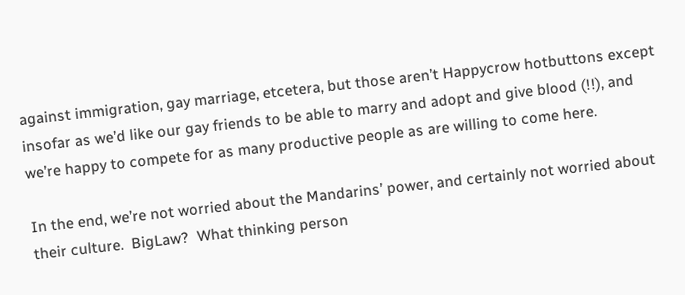against immigration, gay marriage, etcetera, but those aren’t Happycrow hotbuttons except insofar as we’d like our gay friends to be able to marry and adopt and give blood (!!), and we’re happy to compete for as many productive people as are willing to come here.

In the end, we’re not worried about the Mandarins’ power, and certainly not worried about their culture.  BigLaw?  What thinking person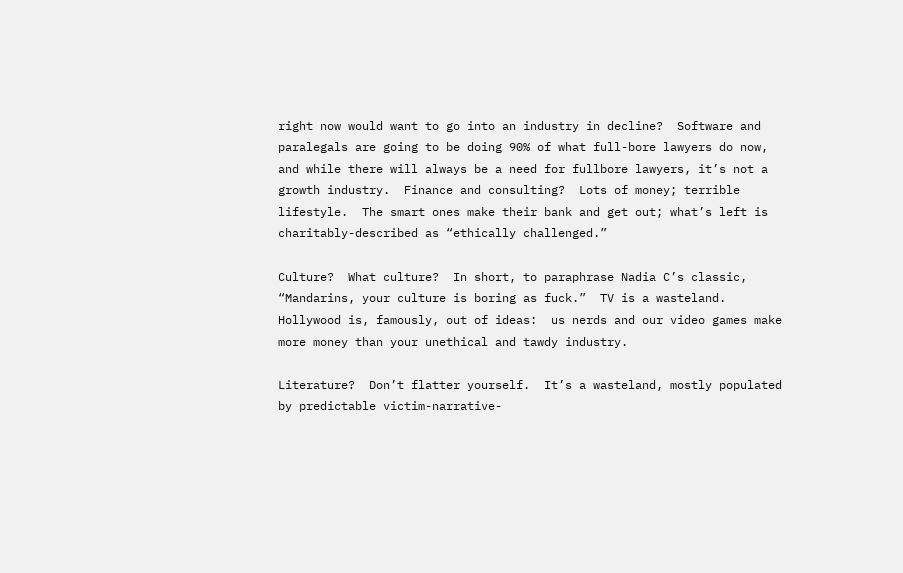right now would want to go into an industry in decline?  Software and paralegals are going to be doing 90% of what full-bore lawyers do now, and while there will always be a need for fullbore lawyers, it’s not a growth industry.  Finance and consulting?  Lots of money; terrible lifestyle.  The smart ones make their bank and get out; what’s left is charitably-described as “ethically challenged.”

Culture?  What culture?  In short, to paraphrase Nadia C’s classic, “Mandarins, your culture is boring as fuck.”  TV is a wasteland.  Hollywood is, famously, out of ideas:  us nerds and our video games make more money than your unethical and tawdy industry.

Literature?  Don’t flatter yourself.  It’s a wasteland, mostly populated by predictable victim-narrative-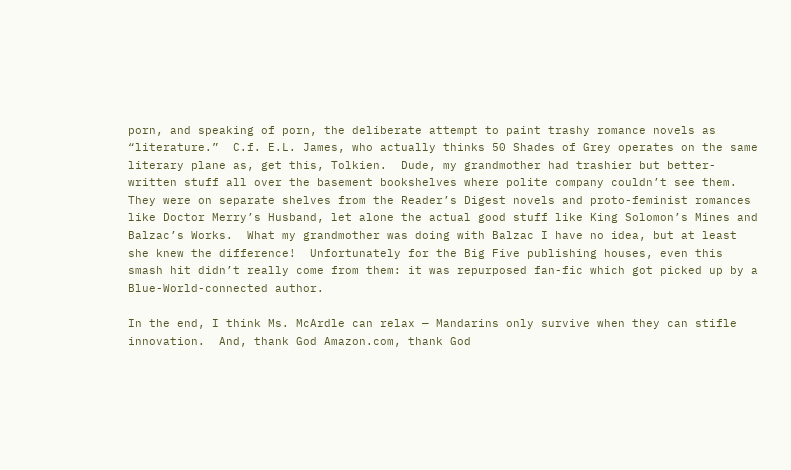porn, and speaking of porn, the deliberate attempt to paint trashy romance novels as “literature.”  C.f. E.L. James, who actually thinks 50 Shades of Grey operates on the same literary plane as, get this, Tolkien.  Dude, my grandmother had trashier but better-written stuff all over the basement bookshelves where polite company couldn’t see them. They were on separate shelves from the Reader’s Digest novels and proto-feminist romances like Doctor Merry’s Husband, let alone the actual good stuff like King Solomon’s Mines and Balzac’s Works.  What my grandmother was doing with Balzac I have no idea, but at least she knew the difference!  Unfortunately for the Big Five publishing houses, even this smash hit didn’t really come from them: it was repurposed fan-fic which got picked up by a Blue-World-connected author.

In the end, I think Ms. McArdle can relax — Mandarins only survive when they can stifle innovation.  And, thank God Amazon.com, thank God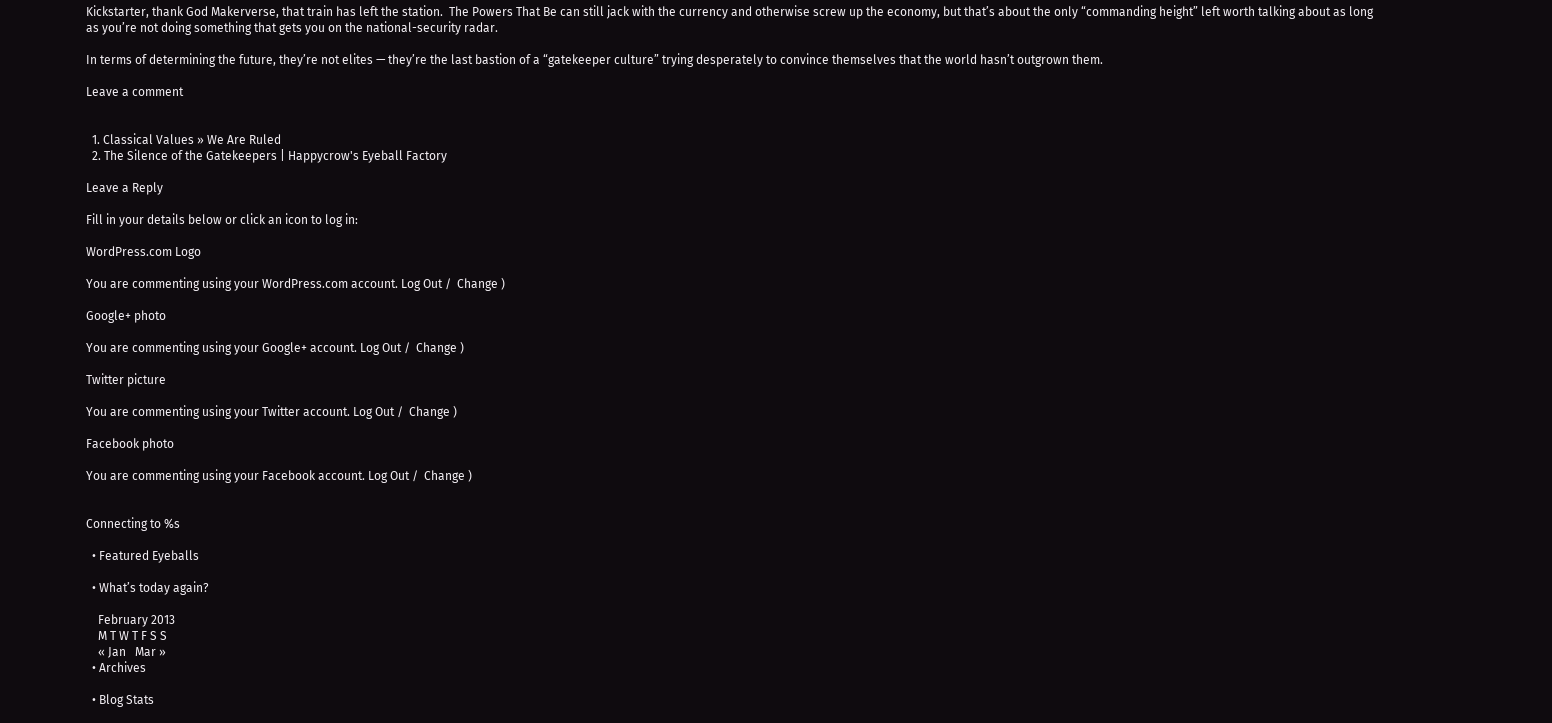Kickstarter, thank God Makerverse, that train has left the station.  The Powers That Be can still jack with the currency and otherwise screw up the economy, but that’s about the only “commanding height” left worth talking about as long as you’re not doing something that gets you on the national-security radar.

In terms of determining the future, they’re not elites — they’re the last bastion of a “gatekeeper culture” trying desperately to convince themselves that the world hasn’t outgrown them.

Leave a comment


  1. Classical Values » We Are Ruled
  2. The Silence of the Gatekeepers | Happycrow's Eyeball Factory

Leave a Reply

Fill in your details below or click an icon to log in:

WordPress.com Logo

You are commenting using your WordPress.com account. Log Out /  Change )

Google+ photo

You are commenting using your Google+ account. Log Out /  Change )

Twitter picture

You are commenting using your Twitter account. Log Out /  Change )

Facebook photo

You are commenting using your Facebook account. Log Out /  Change )


Connecting to %s

  • Featured Eyeballs

  • What’s today again?

    February 2013
    M T W T F S S
    « Jan   Mar »
  • Archives

  • Blog Stats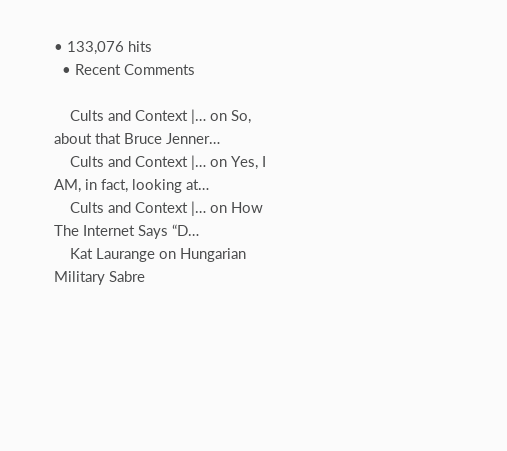• 133,076 hits
  • Recent Comments

    Cults and Context |… on So, about that Bruce Jenner…
    Cults and Context |… on Yes, I AM, in fact, looking at…
    Cults and Context |… on How The Internet Says “D…
    Kat Laurange on Hungarian Military Sabre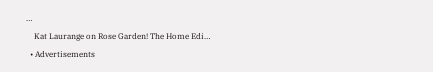…
    Kat Laurange on Rose Garden! The Home Edi…
  • Advertisements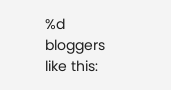%d bloggers like this: